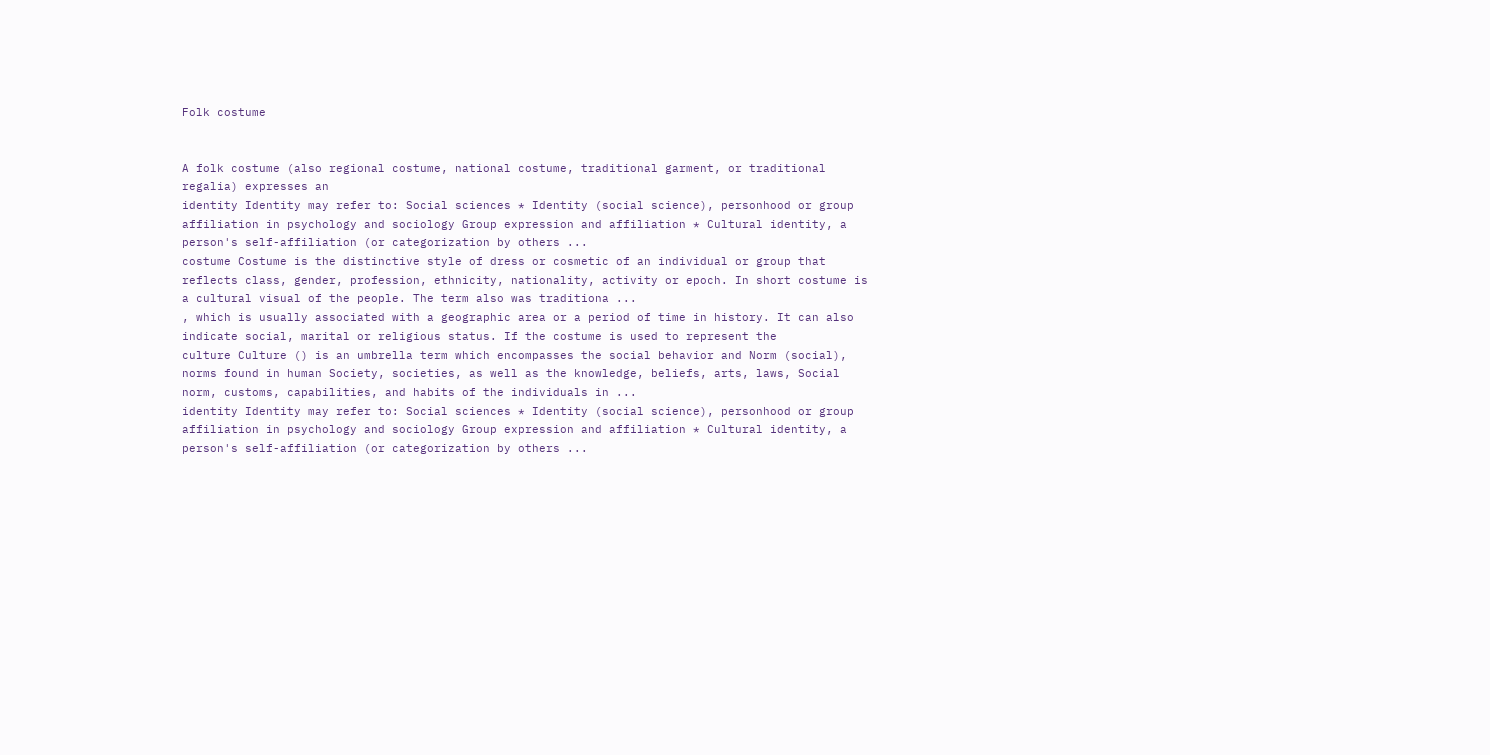Folk costume


A folk costume (also regional costume, national costume, traditional garment, or traditional regalia) expresses an
identity Identity may refer to: Social sciences * Identity (social science), personhood or group affiliation in psychology and sociology Group expression and affiliation * Cultural identity, a person's self-affiliation (or categorization by others ...
costume Costume is the distinctive style of dress or cosmetic of an individual or group that reflects class, gender, profession, ethnicity, nationality, activity or epoch. In short costume is a cultural visual of the people. The term also was traditiona ...
, which is usually associated with a geographic area or a period of time in history. It can also indicate social, marital or religious status. If the costume is used to represent the
culture Culture () is an umbrella term which encompasses the social behavior and Norm (social), norms found in human Society, societies, as well as the knowledge, beliefs, arts, laws, Social norm, customs, capabilities, and habits of the individuals in ...
identity Identity may refer to: Social sciences * Identity (social science), personhood or group affiliation in psychology and sociology Group expression and affiliation * Cultural identity, a person's self-affiliation (or categorization by others ...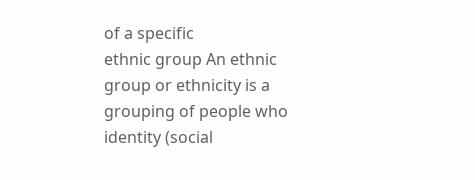of a specific
ethnic group An ethnic group or ethnicity is a grouping of people who identity (social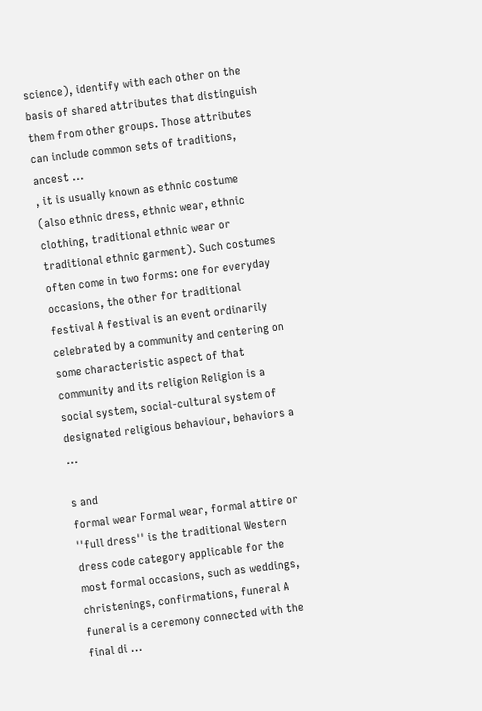science), identify with each other on the basis of shared attributes that distinguish them from other groups. Those attributes can include common sets of traditions, ancest ...
, it is usually known as ethnic costume (also ethnic dress, ethnic wear, ethnic clothing, traditional ethnic wear or traditional ethnic garment). Such costumes often come in two forms: one for everyday occasions, the other for traditional
festival A festival is an event ordinarily celebrated by a community and centering on some characteristic aspect of that community and its religion Religion is a social system, social-cultural system of designated religious behaviour, behaviors a ...

s and
formal wear Formal wear, formal attire or ''full dress'' is the traditional Western dress code category applicable for the most formal occasions, such as weddings, christenings, confirmations, funeral A funeral is a ceremony connected with the final di ...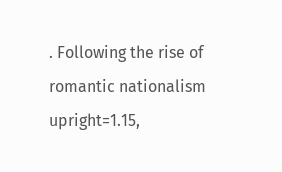. Following the rise of
romantic nationalism upright=1.15,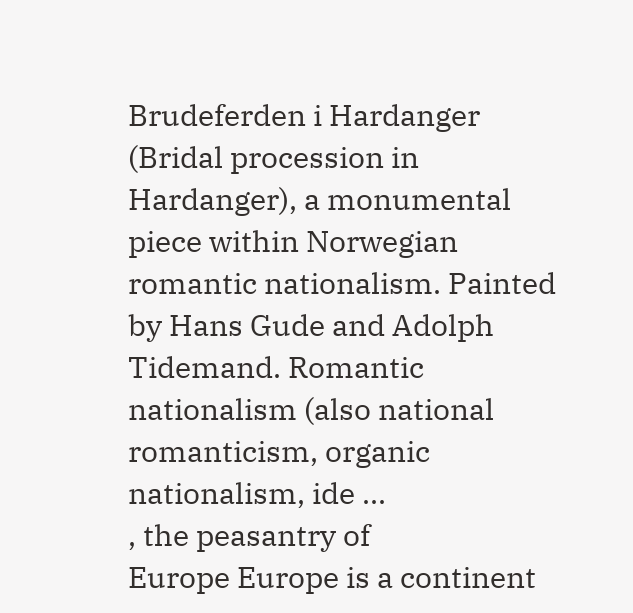Brudeferden i Hardanger (Bridal procession in Hardanger), a monumental piece within Norwegian romantic nationalism. Painted by Hans Gude and Adolph Tidemand. Romantic nationalism (also national romanticism, organic nationalism, ide ...
, the peasantry of
Europe Europe is a continent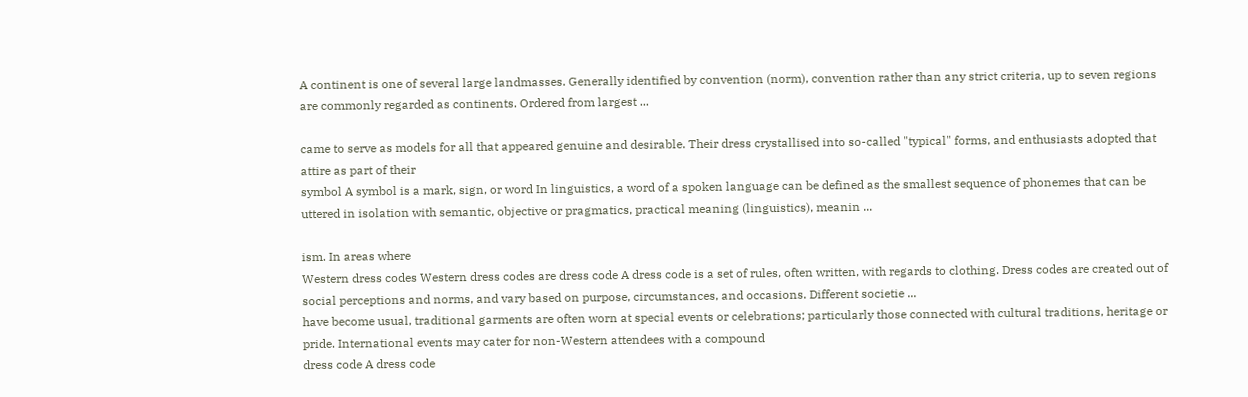A continent is one of several large landmasses. Generally identified by convention (norm), convention rather than any strict criteria, up to seven regions are commonly regarded as continents. Ordered from largest ...

came to serve as models for all that appeared genuine and desirable. Their dress crystallised into so-called "typical" forms, and enthusiasts adopted that attire as part of their
symbol A symbol is a mark, sign, or word In linguistics, a word of a spoken language can be defined as the smallest sequence of phonemes that can be uttered in isolation with semantic, objective or pragmatics, practical meaning (linguistics), meanin ...

ism. In areas where
Western dress codes Western dress codes are dress code A dress code is a set of rules, often written, with regards to clothing. Dress codes are created out of social perceptions and norms, and vary based on purpose, circumstances, and occasions. Different societie ...
have become usual, traditional garments are often worn at special events or celebrations; particularly those connected with cultural traditions, heritage or pride. International events may cater for non-Western attendees with a compound
dress code A dress code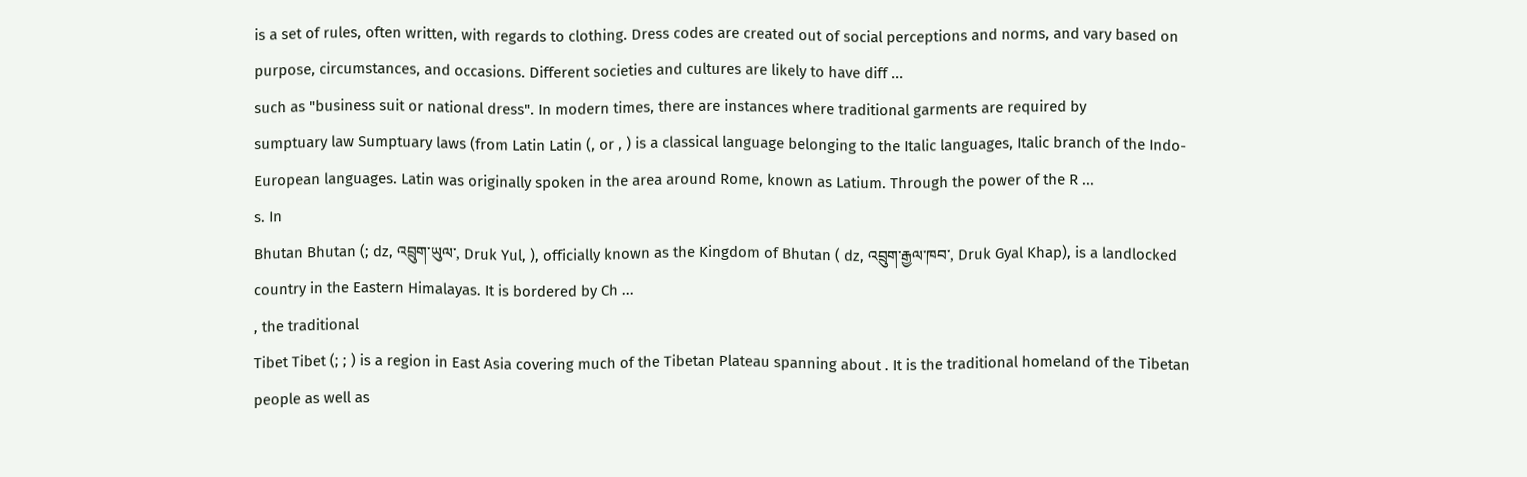is a set of rules, often written, with regards to clothing. Dress codes are created out of social perceptions and norms, and vary based on purpose, circumstances, and occasions. Different societies and cultures are likely to have diff ...
such as "business suit or national dress". In modern times, there are instances where traditional garments are required by
sumptuary law Sumptuary laws (from Latin Latin (, or , ) is a classical language belonging to the Italic languages, Italic branch of the Indo-European languages. Latin was originally spoken in the area around Rome, known as Latium. Through the power of the R ...
s. In
Bhutan Bhutan (; dz, འབྲུག་ཡུལ་, Druk Yul, ), officially known as the Kingdom of Bhutan ( dz, འབྲུག་རྒྱལ་ཁབ་, Druk Gyal Khap), is a landlocked country in the Eastern Himalayas. It is bordered by Ch ...
, the traditional
Tibet Tibet (; ; ) is a region in East Asia covering much of the Tibetan Plateau spanning about . It is the traditional homeland of the Tibetan people as well as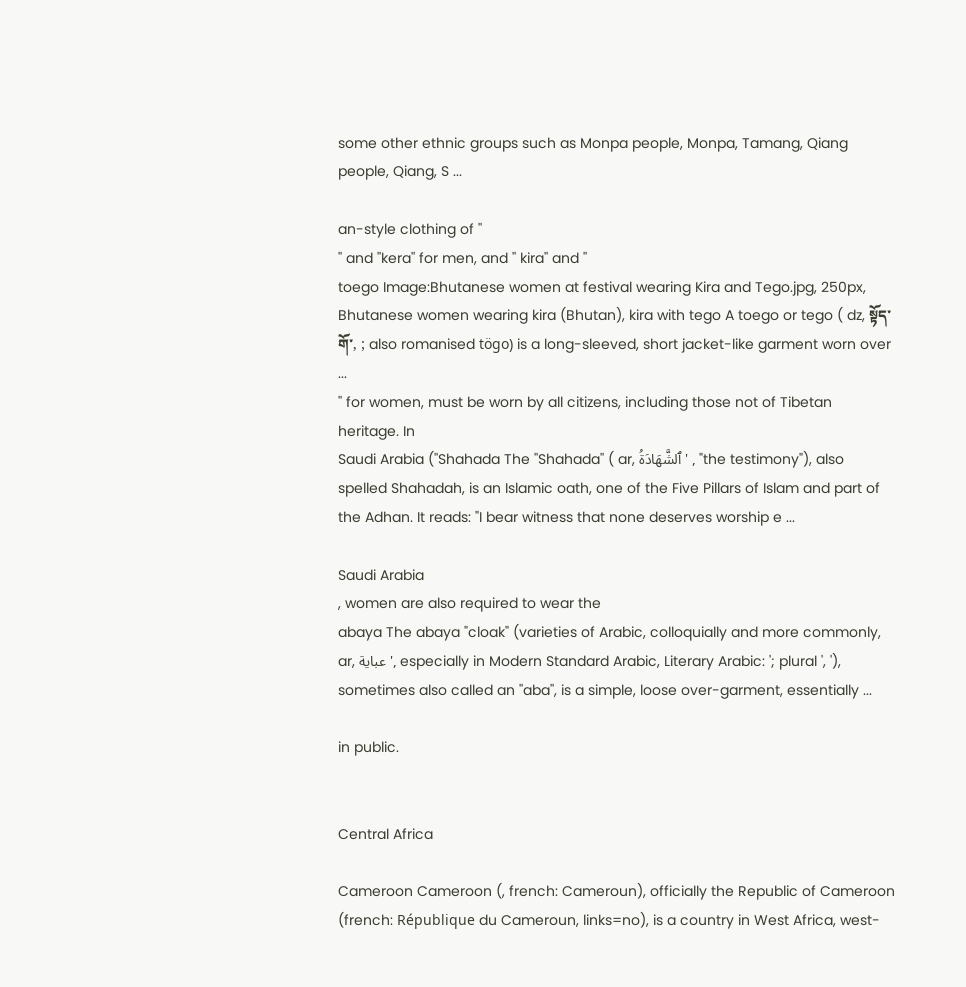some other ethnic groups such as Monpa people, Monpa, Tamang, Qiang people, Qiang, S ...

an-style clothing of ''
'' and ''kera'' for men, and '' kira'' and ''
toego Image:Bhutanese women at festival wearing Kira and Tego.jpg, 250px, Bhutanese women wearing kira (Bhutan), kira with tego A toego or tego ( dz, སྟོད་གོ་, ; also romanised tögo) is a long-sleeved, short jacket-like garment worn over ...
'' for women, must be worn by all citizens, including those not of Tibetan heritage. In
Saudi Arabia (''Shahada The ''Shahada'' ( ar, ٱلشَّهَادَةُ ' , "the testimony"), also spelled Shahadah, is an Islamic oath, one of the Five Pillars of Islam and part of the Adhan. It reads: "I bear witness that none deserves worship e ...

Saudi Arabia
, women are also required to wear the
abaya The abaya "cloak" (varieties of Arabic, colloquially and more commonly, ar, عباية ', especially in Modern Standard Arabic, Literary Arabic: '; plural ', '), sometimes also called an ''aba'', is a simple, loose over-garment, essentially ...

in public.


Central Africa

Cameroon Cameroon (, french: Cameroun), officially the Republic of Cameroon (french: République du Cameroun, links=no), is a country in West Africa, west-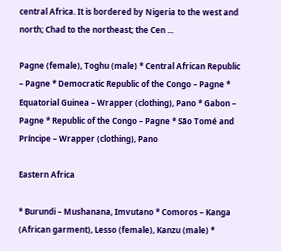central Africa. It is bordered by Nigeria to the west and north; Chad to the northeast; the Cen ...

Pagne (female), Toghu (male) * Central African Republic – Pagne * Democratic Republic of the Congo – Pagne * Equatorial Guinea – Wrapper (clothing), Pano * Gabon – Pagne * Republic of the Congo – Pagne * São Tomé and Príncipe – Wrapper (clothing), Pano

Eastern Africa

* Burundi – Mushanana, Imvutano * Comoros – Kanga (African garment), Lesso (female), Kanzu (male) *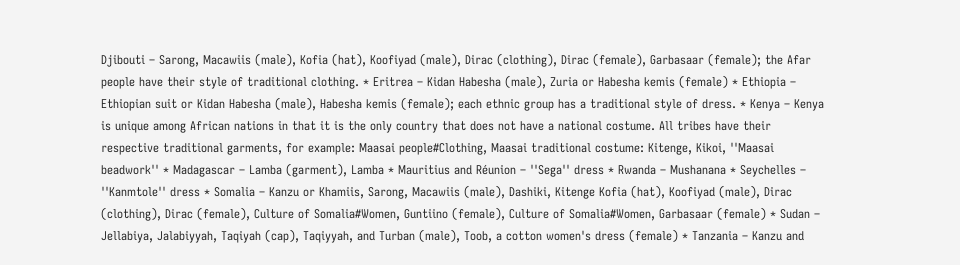Djibouti – Sarong, Macawiis (male), Kofia (hat), Koofiyad (male), Dirac (clothing), Dirac (female), Garbasaar (female); the Afar people have their style of traditional clothing. * Eritrea – Kidan Habesha (male), Zuria or Habesha kemis (female) * Ethiopia – Ethiopian suit or Kidan Habesha (male), Habesha kemis (female); each ethnic group has a traditional style of dress. * Kenya – Kenya is unique among African nations in that it is the only country that does not have a national costume. All tribes have their respective traditional garments, for example: Maasai people#Clothing, Maasai traditional costume: Kitenge, Kikoi, ''Maasai beadwork'' * Madagascar – Lamba (garment), Lamba * Mauritius and Réunion – ''Sega'' dress * Rwanda – Mushanana * Seychelles – ''Kanmtole'' dress * Somalia – Kanzu or Khamiis, Sarong, Macawiis (male), Dashiki, Kitenge Kofia (hat), Koofiyad (male), Dirac (clothing), Dirac (female), Culture of Somalia#Women, Guntiino (female), Culture of Somalia#Women, Garbasaar (female) * Sudan – Jellabiya, Jalabiyyah, Taqiyah (cap), Taqiyyah, and Turban (male), Toob, a cotton women's dress (female) * Tanzania – Kanzu and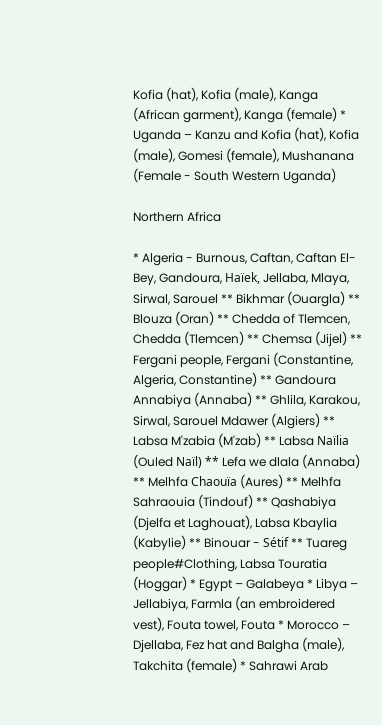Kofia (hat), Kofia (male), Kanga (African garment), Kanga (female) * Uganda – Kanzu and Kofia (hat), Kofia (male), Gomesi (female), Mushanana (Female - South Western Uganda)

Northern Africa

* Algeria - Burnous, Caftan, Caftan El-Bey, Gandoura, Haïek, Jellaba, Mlaya, Sirwal, Sarouel ** Bikhmar (Ouargla) ** Blouza (Oran) ** Chedda of Tlemcen, Chedda (Tlemcen) ** Chemsa (Jijel) ** Fergani people, Fergani (Constantine, Algeria, Constantine) ** Gandoura Annabiya (Annaba) ** Ghlila, Karakou, Sirwal, Sarouel Mdawer (Algiers) ** Labsa M'zabia (M'zab) ** Labsa Naïlia (Ouled Naïl) ** Lefa we dlala (Annaba) ** Melhfa Chaouïa (Aures) ** Melhfa Sahraouia (Tindouf) ** Qashabiya (Djelfa et Laghouat), Labsa Kbaylia (Kabylie) ** Binouar - Sétif ** Tuareg people#Clothing, Labsa Touratia (Hoggar) * Egypt – Galabeya * Libya – Jellabiya, Farmla (an embroidered vest), Fouta towel, Fouta * Morocco – Djellaba, Fez hat and Balgha (male), Takchita (female) * Sahrawi Arab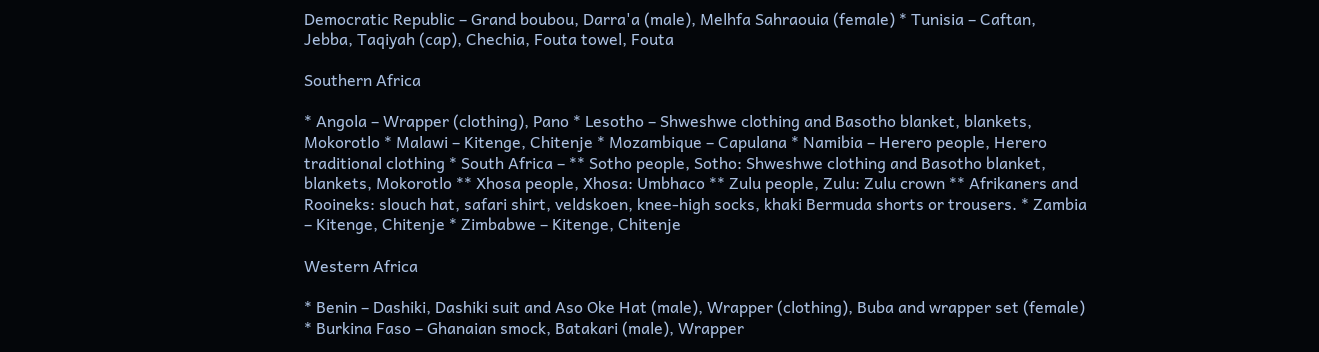Democratic Republic – Grand boubou, Darra'a (male), Melhfa Sahraouia (female) * Tunisia – Caftan, Jebba, Taqiyah (cap), Chechia, Fouta towel, Fouta

Southern Africa

* Angola – Wrapper (clothing), Pano * Lesotho – Shweshwe clothing and Basotho blanket, blankets, Mokorotlo * Malawi – Kitenge, Chitenje * Mozambique – Capulana * Namibia – Herero people, Herero traditional clothing * South Africa – ** Sotho people, Sotho: Shweshwe clothing and Basotho blanket, blankets, Mokorotlo ** Xhosa people, Xhosa: Umbhaco ** Zulu people, Zulu: Zulu crown ** Afrikaners and Rooineks: slouch hat, safari shirt, veldskoen, knee-high socks, khaki Bermuda shorts or trousers. * Zambia – Kitenge, Chitenje * Zimbabwe – Kitenge, Chitenje

Western Africa

* Benin – Dashiki, Dashiki suit and Aso Oke Hat (male), Wrapper (clothing), Buba and wrapper set (female) * Burkina Faso – Ghanaian smock, Batakari (male), Wrapper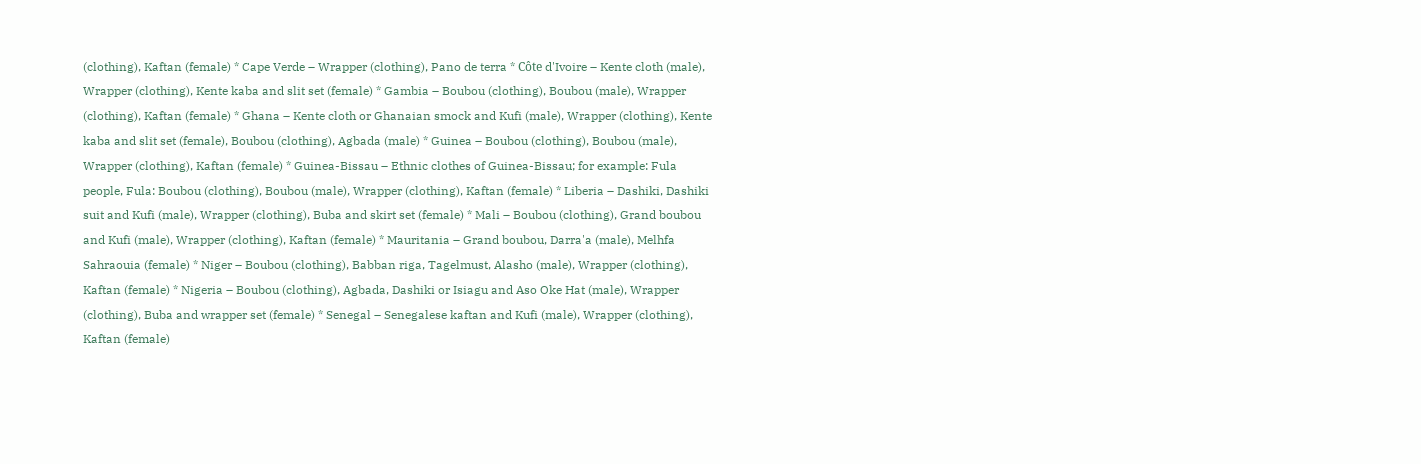(clothing), Kaftan (female) * Cape Verde – Wrapper (clothing), Pano de terra * Côte d'Ivoire – Kente cloth (male), Wrapper (clothing), Kente kaba and slit set (female) * Gambia – Boubou (clothing), Boubou (male), Wrapper (clothing), Kaftan (female) * Ghana – Kente cloth or Ghanaian smock and Kufi (male), Wrapper (clothing), Kente kaba and slit set (female), Boubou (clothing), Agbada (male) * Guinea – Boubou (clothing), Boubou (male), Wrapper (clothing), Kaftan (female) * Guinea-Bissau – Ethnic clothes of Guinea-Bissau; for example: Fula people, Fula: Boubou (clothing), Boubou (male), Wrapper (clothing), Kaftan (female) * Liberia – Dashiki, Dashiki suit and Kufi (male), Wrapper (clothing), Buba and skirt set (female) * Mali – Boubou (clothing), Grand boubou and Kufi (male), Wrapper (clothing), Kaftan (female) * Mauritania – Grand boubou, Darra'a (male), Melhfa Sahraouia (female) * Niger – Boubou (clothing), Babban riga, Tagelmust, Alasho (male), Wrapper (clothing), Kaftan (female) * Nigeria – Boubou (clothing), Agbada, Dashiki or Isiagu and Aso Oke Hat (male), Wrapper (clothing), Buba and wrapper set (female) * Senegal – Senegalese kaftan and Kufi (male), Wrapper (clothing), Kaftan (female)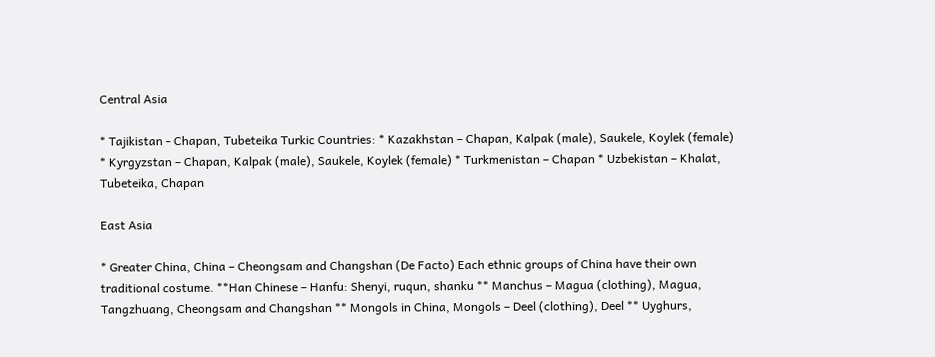Central Asia

* Tajikistan - Chapan, Tubeteika Turkic Countries: * Kazakhstan – Chapan, Kalpak (male), Saukele, Koylek (female) * Kyrgyzstan – Chapan, Kalpak (male), Saukele, Koylek (female) * Turkmenistan – Chapan * Uzbekistan – Khalat, Tubeteika, Chapan

East Asia

* Greater China, China – Cheongsam and Changshan (De Facto) Each ethnic groups of China have their own traditional costume. **Han Chinese – Hanfu: Shenyi, ruqun, shanku ** Manchus – Magua (clothing), Magua, Tangzhuang, Cheongsam and Changshan ** Mongols in China, Mongols – Deel (clothing), Deel ** Uyghurs,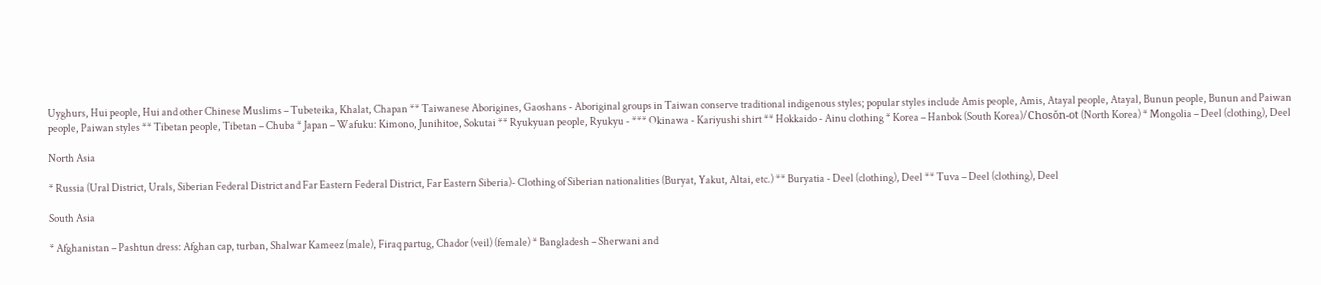Uyghurs, Hui people, Hui and other Chinese Muslims – Tubeteika, Khalat, Chapan ** Taiwanese Aborigines, Gaoshans - Aboriginal groups in Taiwan conserve traditional indigenous styles; popular styles include Amis people, Amis, Atayal people, Atayal, Bunun people, Bunun and Paiwan people, Paiwan styles ** Tibetan people, Tibetan – Chuba * Japan – Wafuku: Kimono, Junihitoe, Sokutai ** Ryukyuan people, Ryukyu - *** Okinawa - Kariyushi shirt ** Hokkaido - Ainu clothing * Korea – Hanbok (South Korea)/Chosŏn-ot (North Korea) * Mongolia – Deel (clothing), Deel

North Asia

* Russia (Ural District, Urals, Siberian Federal District and Far Eastern Federal District, Far Eastern Siberia)- Clothing of Siberian nationalities (Buryat, Yakut, Altai, etc.) ** Buryatia - Deel (clothing), Deel ** Tuva – Deel (clothing), Deel

South Asia

* Afghanistan – Pashtun dress: Afghan cap, turban, Shalwar Kameez (male), Firaq partug, Chador (veil) (female) * Bangladesh – Sherwani and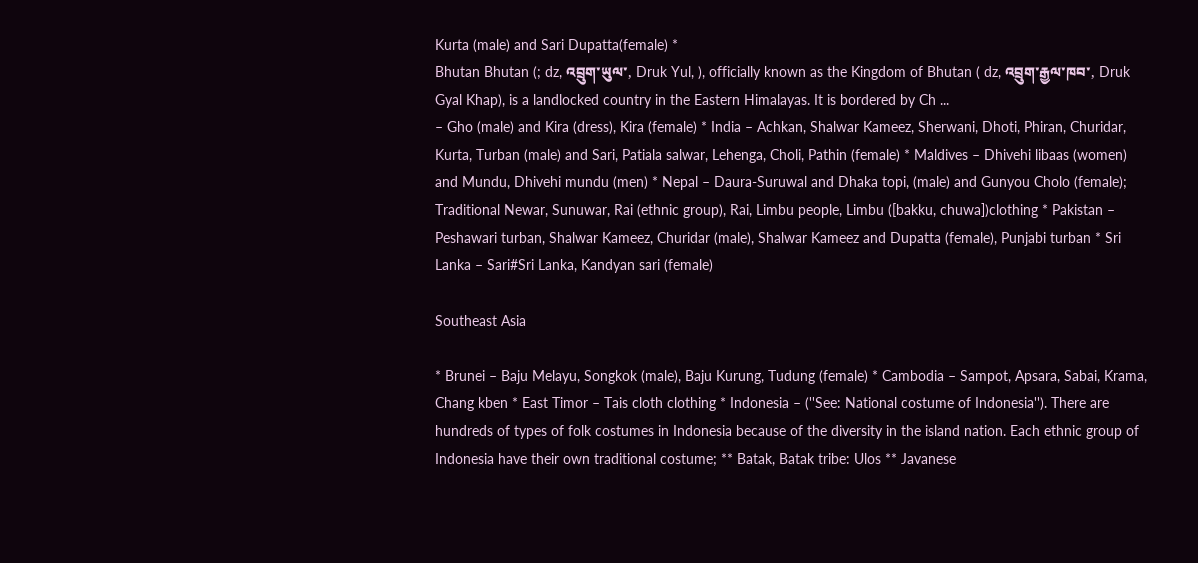Kurta (male) and Sari Dupatta(female) *
Bhutan Bhutan (; dz, འབྲུག་ཡུལ་, Druk Yul, ), officially known as the Kingdom of Bhutan ( dz, འབྲུག་རྒྱལ་ཁབ་, Druk Gyal Khap), is a landlocked country in the Eastern Himalayas. It is bordered by Ch ...
– Gho (male) and Kira (dress), Kira (female) * India – Achkan, Shalwar Kameez, Sherwani, Dhoti, Phiran, Churidar, Kurta, Turban (male) and Sari, Patiala salwar, Lehenga, Choli, Pathin (female) * Maldives – Dhivehi libaas (women) and Mundu, Dhivehi mundu (men) * Nepal – Daura-Suruwal and Dhaka topi, (male) and Gunyou Cholo (female); Traditional Newar, Sunuwar, Rai (ethnic group), Rai, Limbu people, Limbu ([bakku, chuwa])clothing * Pakistan – Peshawari turban, Shalwar Kameez, Churidar (male), Shalwar Kameez and Dupatta (female), Punjabi turban * Sri Lanka – Sari#Sri Lanka, Kandyan sari (female)

Southeast Asia

* Brunei – Baju Melayu, Songkok (male), Baju Kurung, Tudung (female) * Cambodia – Sampot, Apsara, Sabai, Krama, Chang kben * East Timor – Tais cloth clothing * Indonesia – (''See: National costume of Indonesia''). There are hundreds of types of folk costumes in Indonesia because of the diversity in the island nation. Each ethnic group of Indonesia have their own traditional costume; ** Batak, Batak tribe: Ulos ** Javanese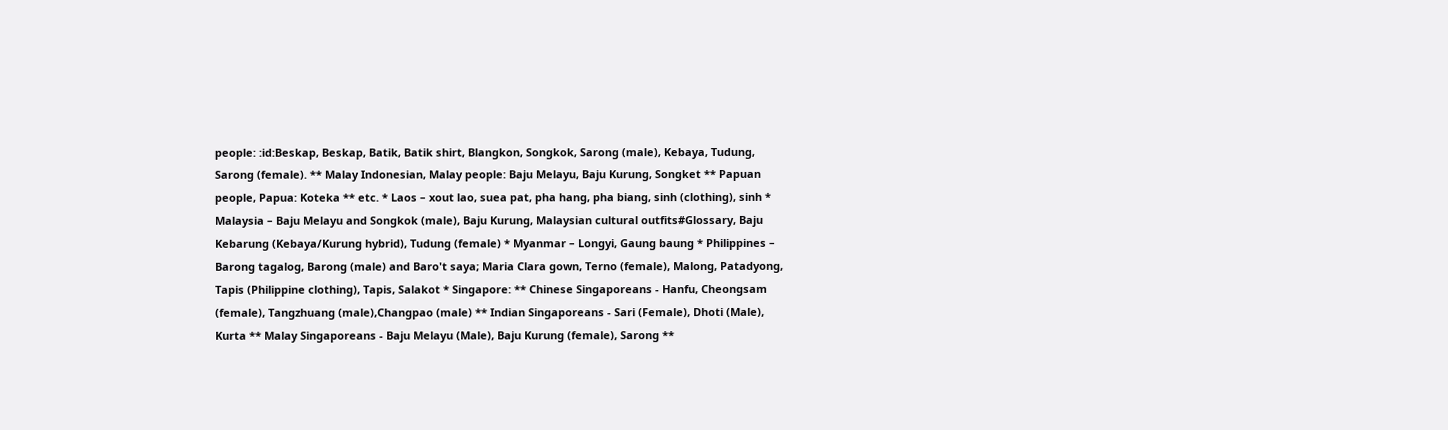people: :id:Beskap, Beskap, Batik, Batik shirt, Blangkon, Songkok, Sarong (male), Kebaya, Tudung, Sarong (female). ** Malay Indonesian, Malay people: Baju Melayu, Baju Kurung, Songket ** Papuan people, Papua: Koteka ** etc. * Laos – xout lao, suea pat, pha hang, pha biang, sinh (clothing), sinh * Malaysia – Baju Melayu and Songkok (male), Baju Kurung, Malaysian cultural outfits#Glossary, Baju Kebarung (Kebaya/Kurung hybrid), Tudung (female) * Myanmar – Longyi, Gaung baung * Philippines – Barong tagalog, Barong (male) and Baro't saya; Maria Clara gown, Terno (female), Malong, Patadyong, Tapis (Philippine clothing), Tapis, Salakot * Singapore: ** Chinese Singaporeans - Hanfu, Cheongsam (female), Tangzhuang (male),Changpao (male) ** Indian Singaporeans - Sari (Female), Dhoti (Male), Kurta ** Malay Singaporeans - Baju Melayu (Male), Baju Kurung (female), Sarong **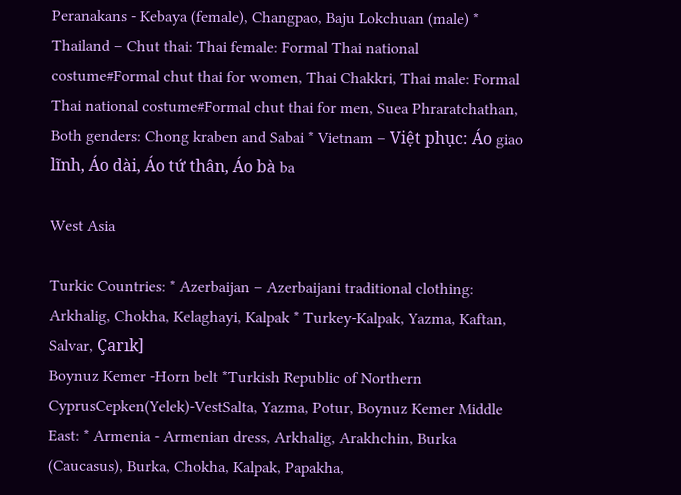Peranakans - Kebaya (female), Changpao, Baju Lokchuan (male) * Thailand – Chut thai: Thai female: Formal Thai national costume#Formal chut thai for women, Thai Chakkri, Thai male: Formal Thai national costume#Formal chut thai for men, Suea Phraratchathan, Both genders: Chong kraben and Sabai * Vietnam – Việt phục: Áo giao lĩnh, Áo dài, Áo tứ thân, Áo bà ba

West Asia

Turkic Countries: * Azerbaijan – Azerbaijani traditional clothing: Arkhalig, Chokha, Kelaghayi, Kalpak * Turkey-Kalpak, Yazma, Kaftan, Salvar, Çarık]
Boynuz Kemer -Horn belt *Turkish Republic of Northern CyprusCepken(Yelek)-VestSalta, Yazma, Potur, Boynuz Kemer Middle East: * Armenia - Armenian dress, Arkhalig, Arakhchin, Burka (Caucasus), Burka, Chokha, Kalpak, Papakha,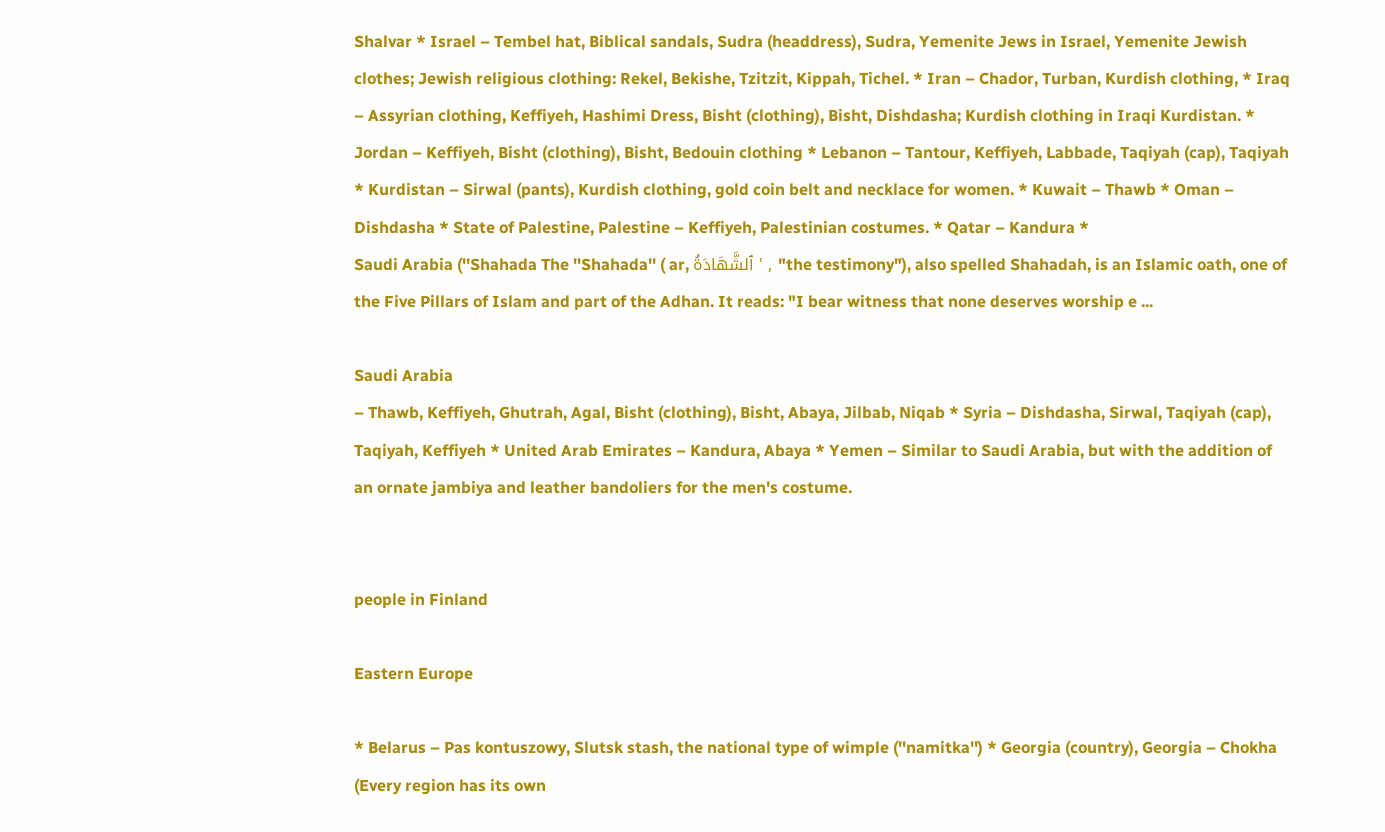Shalvar * Israel – Tembel hat, Biblical sandals, Sudra (headdress), Sudra, Yemenite Jews in Israel, Yemenite Jewish clothes; Jewish religious clothing: Rekel, Bekishe, Tzitzit, Kippah, Tichel. * Iran – Chador, Turban, Kurdish clothing, * Iraq – Assyrian clothing, Keffiyeh, Hashimi Dress, Bisht (clothing), Bisht, Dishdasha; Kurdish clothing in Iraqi Kurdistan. * Jordan – Keffiyeh, Bisht (clothing), Bisht, Bedouin clothing * Lebanon – Tantour, Keffiyeh, Labbade, Taqiyah (cap), Taqiyah * Kurdistan – Sirwal (pants), Kurdish clothing, gold coin belt and necklace for women. * Kuwait – Thawb * Oman – Dishdasha * State of Palestine, Palestine – Keffiyeh, Palestinian costumes. * Qatar – Kandura *
Saudi Arabia (''Shahada The ''Shahada'' ( ar, ٱلشَّهَادَةُ ' , "the testimony"), also spelled Shahadah, is an Islamic oath, one of the Five Pillars of Islam and part of the Adhan. It reads: "I bear witness that none deserves worship e ...

Saudi Arabia
– Thawb, Keffiyeh, Ghutrah, Agal, Bisht (clothing), Bisht, Abaya, Jilbab, Niqab * Syria – Dishdasha, Sirwal, Taqiyah (cap), Taqiyah, Keffiyeh * United Arab Emirates – Kandura, Abaya * Yemen – Similar to Saudi Arabia, but with the addition of an ornate jambiya and leather bandoliers for the men's costume.


people in Finland

Eastern Europe

* Belarus – Pas kontuszowy, Slutsk stash, the national type of wimple (''namitka'') * Georgia (country), Georgia – Chokha (Every region has its own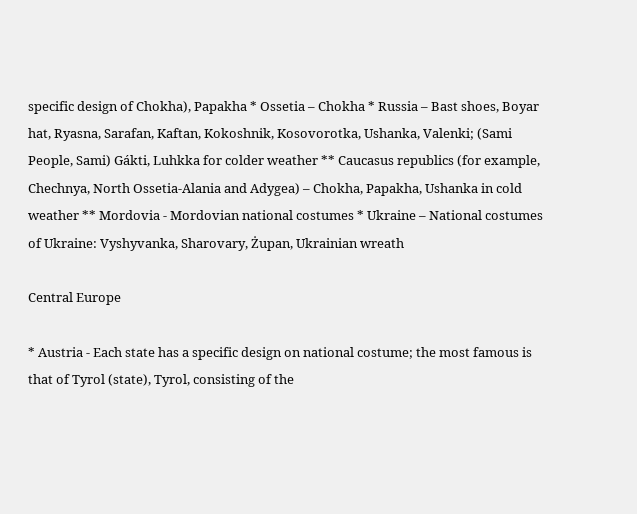specific design of Chokha), Papakha * Ossetia – Chokha * Russia – Bast shoes, Boyar hat, Ryasna, Sarafan, Kaftan, Kokoshnik, Kosovorotka, Ushanka, Valenki; (Sami People, Sami) Gákti, Luhkka for colder weather ** Caucasus republics (for example, Chechnya, North Ossetia-Alania and Adygea) – Chokha, Papakha, Ushanka in cold weather ** Mordovia - Mordovian national costumes * Ukraine – National costumes of Ukraine: Vyshyvanka, Sharovary, Żupan, Ukrainian wreath

Central Europe

* Austria - Each state has a specific design on national costume; the most famous is that of Tyrol (state), Tyrol, consisting of the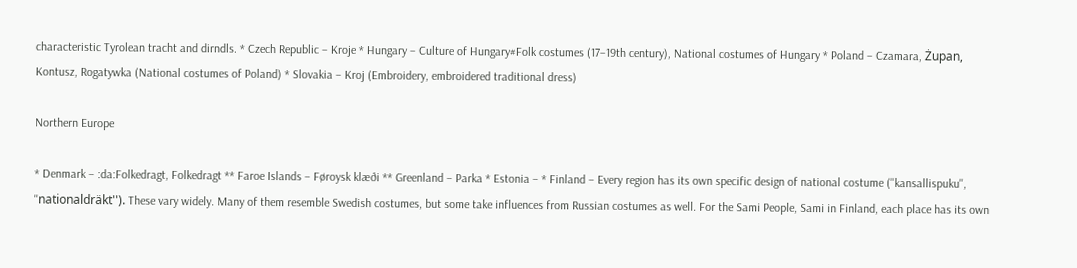characteristic Tyrolean tracht and dirndls. * Czech Republic – Kroje * Hungary – Culture of Hungary#Folk costumes (17–19th century), National costumes of Hungary * Poland – Czamara, Żupan, Kontusz, Rogatywka (National costumes of Poland) * Slovakia – Kroj (Embroidery, embroidered traditional dress)

Northern Europe

* Denmark – :da:Folkedragt, Folkedragt ** Faroe Islands – Føroysk klæði ** Greenland – Parka * Estonia – * Finland – Every region has its own specific design of national costume (''kansallispuku'', ''nationaldräkt''). These vary widely. Many of them resemble Swedish costumes, but some take influences from Russian costumes as well. For the Sami People, Sami in Finland, each place has its own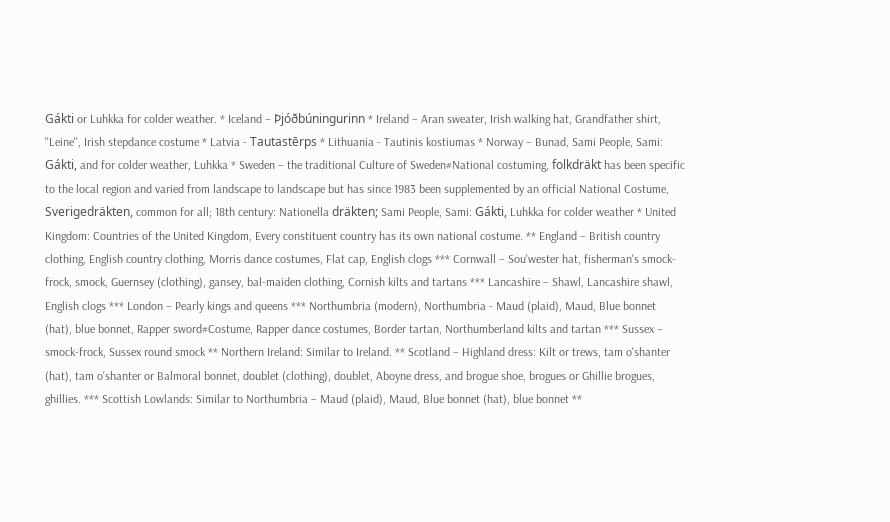Gákti or Luhkka for colder weather. * Iceland – Þjóðbúningurinn * Ireland – Aran sweater, Irish walking hat, Grandfather shirt, ''Leine'', Irish stepdance costume * Latvia - Tautastērps * Lithuania - Tautinis kostiumas * Norway – Bunad, Sami People, Sami: Gákti, and for colder weather, Luhkka * Sweden – the traditional Culture of Sweden#National costuming, folkdräkt has been specific to the local region and varied from landscape to landscape but has since 1983 been supplemented by an official National Costume, Sverigedräkten, common for all; 18th century: Nationella dräkten; Sami People, Sami: Gákti, Luhkka for colder weather * United Kingdom: Countries of the United Kingdom, Every constituent country has its own national costume. ** England – British country clothing, English country clothing, Morris dance costumes, Flat cap, English clogs *** Cornwall – Sou'wester hat, fisherman's smock-frock, smock, Guernsey (clothing), gansey, bal-maiden clothing, Cornish kilts and tartans *** Lancashire – Shawl, Lancashire shawl, English clogs *** London – Pearly kings and queens *** Northumbria (modern), Northumbria - Maud (plaid), Maud, Blue bonnet (hat), blue bonnet, Rapper sword#Costume, Rapper dance costumes, Border tartan, Northumberland kilts and tartan *** Sussex – smock-frock, Sussex round smock ** Northern Ireland: Similar to Ireland. ** Scotland – Highland dress: Kilt or trews, tam o'shanter (hat), tam o'shanter or Balmoral bonnet, doublet (clothing), doublet, Aboyne dress, and brogue shoe, brogues or Ghillie brogues, ghillies. *** Scottish Lowlands: Similar to Northumbria – Maud (plaid), Maud, Blue bonnet (hat), blue bonnet **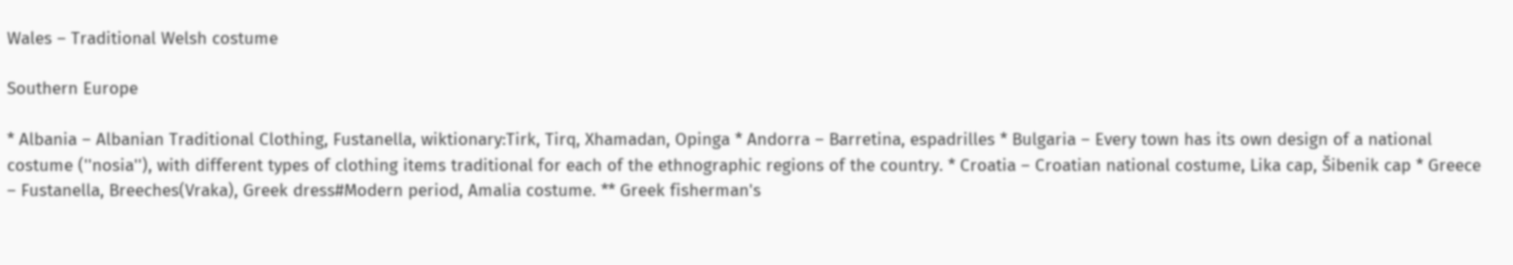Wales – Traditional Welsh costume

Southern Europe

* Albania – Albanian Traditional Clothing, Fustanella, wiktionary:Tirk, Tirq, Xhamadan, Opinga * Andorra – Barretina, espadrilles * Bulgaria – Every town has its own design of a national costume (''nosia''), with different types of clothing items traditional for each of the ethnographic regions of the country. * Croatia – Croatian national costume, Lika cap, Šibenik cap * Greece – Fustanella, Breeches(Vraka), Greek dress#Modern period, Amalia costume. ** Greek fisherman's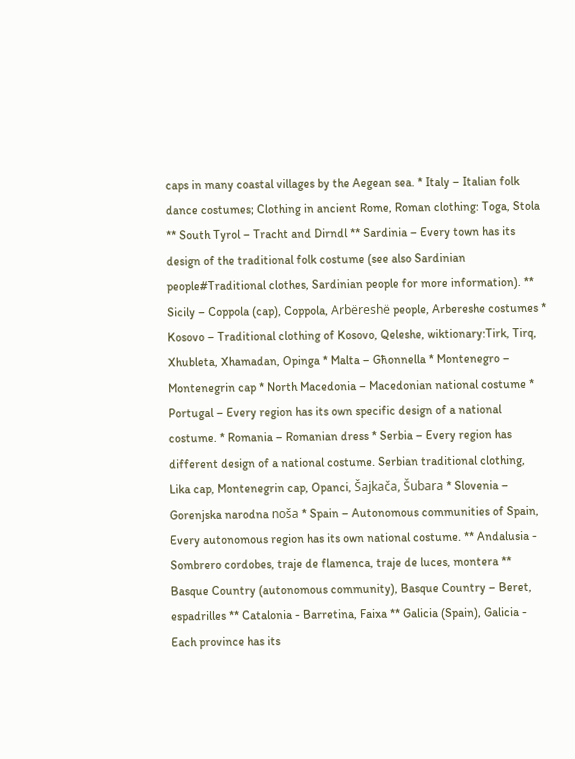caps in many coastal villages by the Aegean sea. * Italy – Italian folk dance costumes; Clothing in ancient Rome, Roman clothing: Toga, Stola ** South Tyrol – Tracht and Dirndl ** Sardinia – Every town has its design of the traditional folk costume (see also Sardinian people#Traditional clothes, Sardinian people for more information). ** Sicily – Coppola (cap), Coppola, Arbëreshë people, Arbereshe costumes * Kosovo – Traditional clothing of Kosovo, Qeleshe, wiktionary:Tirk, Tirq, Xhubleta, Xhamadan, Opinga * Malta – Għonnella * Montenegro – Montenegrin cap * North Macedonia – Macedonian national costume * Portugal – Every region has its own specific design of a national costume. * Romania – Romanian dress * Serbia – Every region has different design of a national costume. Serbian traditional clothing, Lika cap, Montenegrin cap, Opanci, Šajkača, Šubara * Slovenia – Gorenjska narodna noša * Spain – Autonomous communities of Spain, Every autonomous region has its own national costume. ** Andalusia - Sombrero cordobes, traje de flamenca, traje de luces, montera ** Basque Country (autonomous community), Basque Country – Beret, espadrilles ** Catalonia - Barretina, Faixa ** Galicia (Spain), Galicia - Each province has its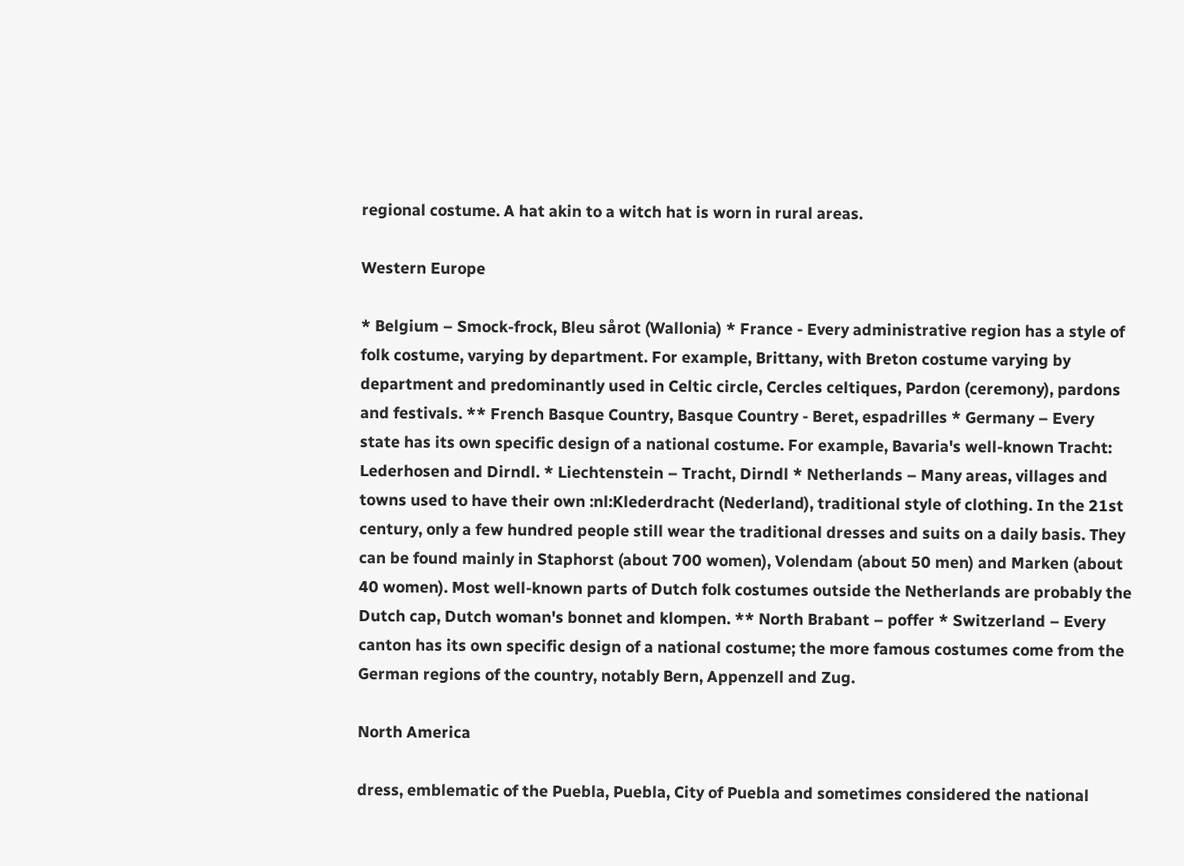regional costume. A hat akin to a witch hat is worn in rural areas.

Western Europe

* Belgium – Smock-frock, Bleu sårot (Wallonia) * France - Every administrative region has a style of folk costume, varying by department. For example, Brittany, with Breton costume varying by department and predominantly used in Celtic circle, Cercles celtiques, Pardon (ceremony), pardons and festivals. ** French Basque Country, Basque Country - Beret, espadrilles * Germany – Every state has its own specific design of a national costume. For example, Bavaria's well-known Tracht: Lederhosen and Dirndl. * Liechtenstein – Tracht, Dirndl * Netherlands – Many areas, villages and towns used to have their own :nl:Klederdracht (Nederland), traditional style of clothing. In the 21st century, only a few hundred people still wear the traditional dresses and suits on a daily basis. They can be found mainly in Staphorst (about 700 women), Volendam (about 50 men) and Marken (about 40 women). Most well-known parts of Dutch folk costumes outside the Netherlands are probably the Dutch cap, Dutch woman's bonnet and klompen. ** North Brabant – poffer * Switzerland – Every canton has its own specific design of a national costume; the more famous costumes come from the German regions of the country, notably Bern, Appenzell and Zug.

North America

dress, emblematic of the Puebla, Puebla, City of Puebla and sometimes considered the national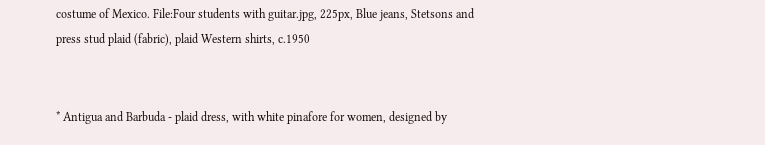costume of Mexico. File:Four students with guitar.jpg, 225px, Blue jeans, Stetsons and press stud plaid (fabric), plaid Western shirts, c.1950


* Antigua and Barbuda - plaid dress, with white pinafore for women, designed by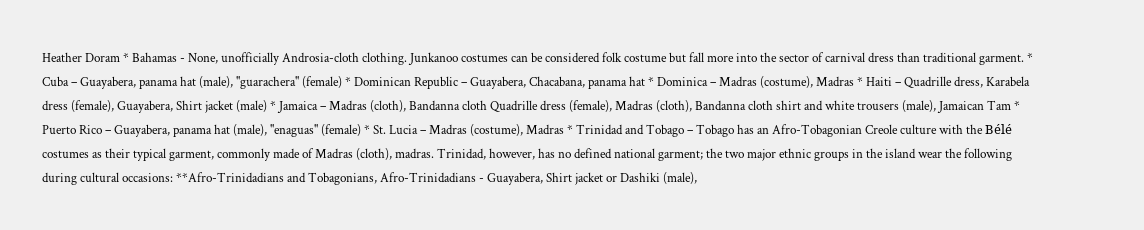Heather Doram * Bahamas - None, unofficially Androsia-cloth clothing. Junkanoo costumes can be considered folk costume but fall more into the sector of carnival dress than traditional garment. * Cuba – Guayabera, panama hat (male), ''guarachera'' (female) * Dominican Republic – Guayabera, Chacabana, panama hat * Dominica – Madras (costume), Madras * Haiti – Quadrille dress, Karabela dress (female), Guayabera, Shirt jacket (male) * Jamaica – Madras (cloth), Bandanna cloth Quadrille dress (female), Madras (cloth), Bandanna cloth shirt and white trousers (male), Jamaican Tam * Puerto Rico – Guayabera, panama hat (male), ''enaguas'' (female) * St. Lucia – Madras (costume), Madras * Trinidad and Tobago – Tobago has an Afro-Tobagonian Creole culture with the Bélé costumes as their typical garment, commonly made of Madras (cloth), madras. Trinidad, however, has no defined national garment; the two major ethnic groups in the island wear the following during cultural occasions: **Afro-Trinidadians and Tobagonians, Afro-Trinidadians - Guayabera, Shirt jacket or Dashiki (male),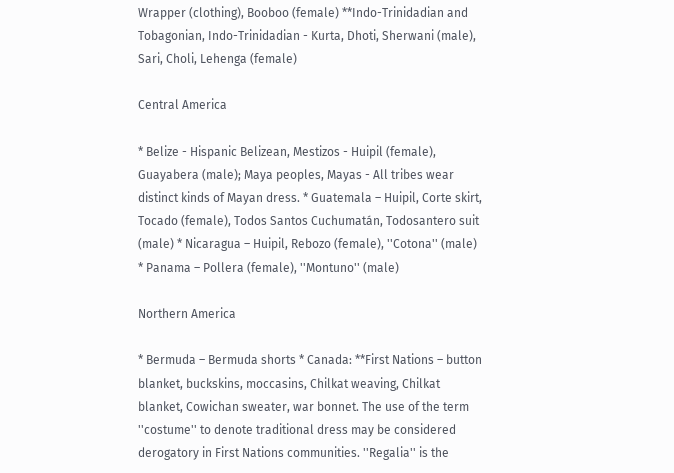Wrapper (clothing), Booboo (female) **Indo-Trinidadian and Tobagonian, Indo-Trinidadian - Kurta, Dhoti, Sherwani (male), Sari, Choli, Lehenga (female)

Central America

* Belize - Hispanic Belizean, Mestizos - Huipil (female), Guayabera (male); Maya peoples, Mayas - All tribes wear distinct kinds of Mayan dress. * Guatemala – Huipil, Corte skirt, Tocado (female), Todos Santos Cuchumatán, Todosantero suit (male) * Nicaragua – Huipil, Rebozo (female), ''Cotona'' (male) * Panama – Pollera (female), ''Montuno'' (male)

Northern America

* Bermuda – Bermuda shorts * Canada: **First Nations – button blanket, buckskins, moccasins, Chilkat weaving, Chilkat blanket, Cowichan sweater, war bonnet. The use of the term ''costume'' to denote traditional dress may be considered derogatory in First Nations communities. ''Regalia'' is the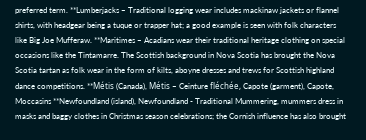preferred term. **Lumberjacks – Traditional logging wear includes mackinaw jackets or flannel shirts, with headgear being a tuque or trapper hat; a good example is seen with folk characters like Big Joe Mufferaw. **Maritimes – Acadians wear their traditional heritage clothing on special occasions like the Tintamarre. The Scottish background in Nova Scotia has brought the Nova Scotia tartan as folk wear in the form of kilts, aboyne dresses and trews for Scottish highland dance competitions. **Métis (Canada), Métis – Ceinture fléchée, Capote (garment), Capote, Moccasins **Newfoundland (island), Newfoundland - Traditional Mummering, mummers dress in masks and baggy clothes in Christmas season celebrations; the Cornish influence has also brought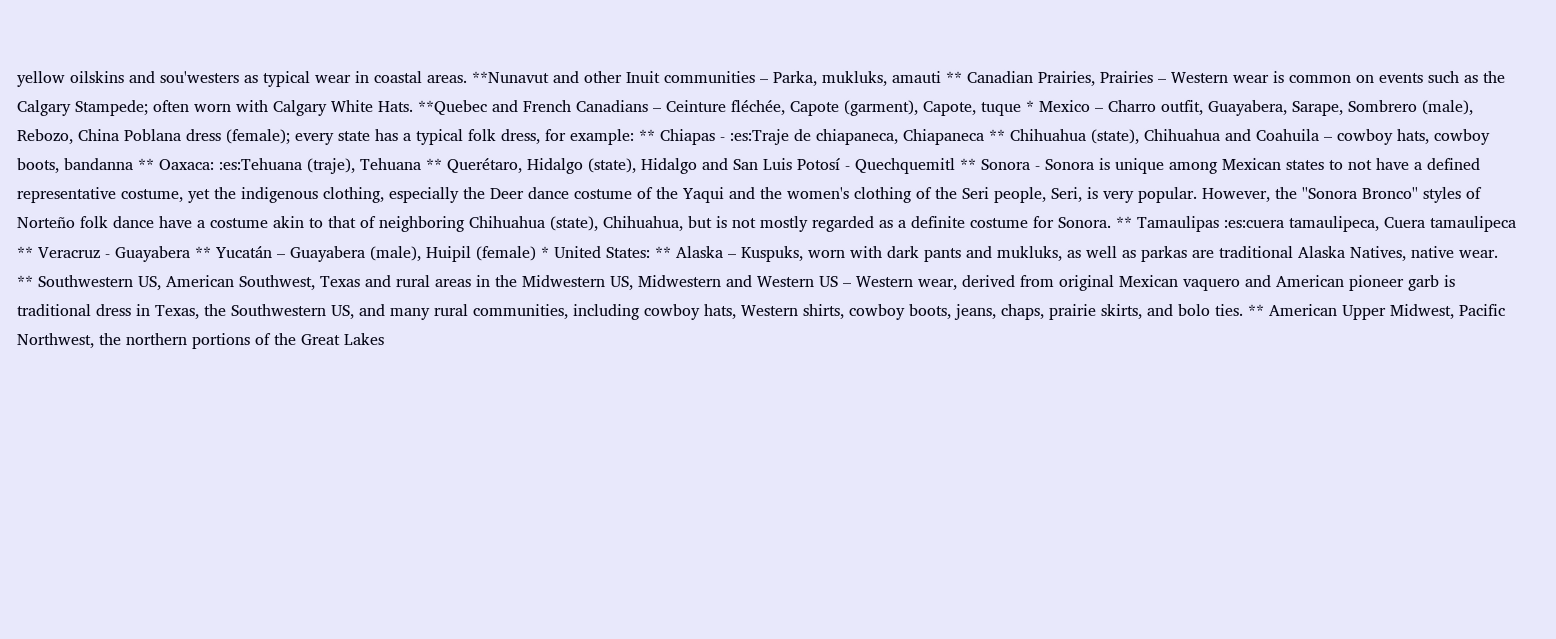yellow oilskins and sou'westers as typical wear in coastal areas. **Nunavut and other Inuit communities – Parka, mukluks, amauti ** Canadian Prairies, Prairies – Western wear is common on events such as the Calgary Stampede; often worn with Calgary White Hats. **Quebec and French Canadians – Ceinture fléchée, Capote (garment), Capote, tuque * Mexico – Charro outfit, Guayabera, Sarape, Sombrero (male), Rebozo, China Poblana dress (female); every state has a typical folk dress, for example: ** Chiapas - :es:Traje de chiapaneca, Chiapaneca ** Chihuahua (state), Chihuahua and Coahuila – cowboy hats, cowboy boots, bandanna ** Oaxaca: :es:Tehuana (traje), Tehuana ** Querétaro, Hidalgo (state), Hidalgo and San Luis Potosí - Quechquemitl ** Sonora - Sonora is unique among Mexican states to not have a defined representative costume, yet the indigenous clothing, especially the Deer dance costume of the Yaqui and the women's clothing of the Seri people, Seri, is very popular. However, the ''Sonora Bronco'' styles of Norteño folk dance have a costume akin to that of neighboring Chihuahua (state), Chihuahua, but is not mostly regarded as a definite costume for Sonora. ** Tamaulipas :es:cuera tamaulipeca, Cuera tamaulipeca ** Veracruz - Guayabera ** Yucatán – Guayabera (male), Huipil (female) * United States: ** Alaska – Kuspuks, worn with dark pants and mukluks, as well as parkas are traditional Alaska Natives, native wear. ** Southwestern US, American Southwest, Texas and rural areas in the Midwestern US, Midwestern and Western US – Western wear, derived from original Mexican vaquero and American pioneer garb is traditional dress in Texas, the Southwestern US, and many rural communities, including cowboy hats, Western shirts, cowboy boots, jeans, chaps, prairie skirts, and bolo ties. ** American Upper Midwest, Pacific Northwest, the northern portions of the Great Lakes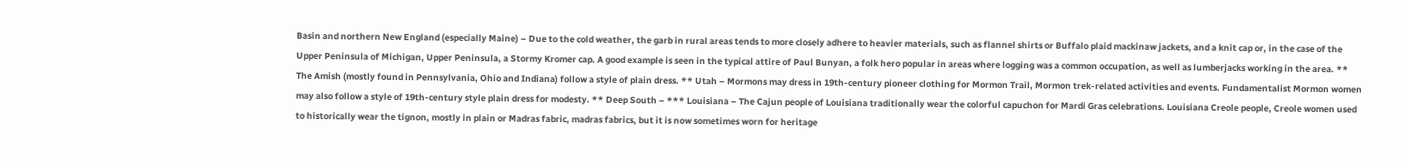Basin and northern New England (especially Maine) – Due to the cold weather, the garb in rural areas tends to more closely adhere to heavier materials, such as flannel shirts or Buffalo plaid mackinaw jackets, and a knit cap or, in the case of the Upper Peninsula of Michigan, Upper Peninsula, a Stormy Kromer cap. A good example is seen in the typical attire of Paul Bunyan, a folk hero popular in areas where logging was a common occupation, as well as lumberjacks working in the area. ** The Amish (mostly found in Pennsylvania, Ohio and Indiana) follow a style of plain dress. ** Utah – Mormons may dress in 19th-century pioneer clothing for Mormon Trail, Mormon trek-related activities and events. Fundamentalist Mormon women may also follow a style of 19th-century style plain dress for modesty. ** Deep South – *** Louisiana – The Cajun people of Louisiana traditionally wear the colorful capuchon for Mardi Gras celebrations. Louisiana Creole people, Creole women used to historically wear the tignon, mostly in plain or Madras fabric, madras fabrics, but it is now sometimes worn for heritage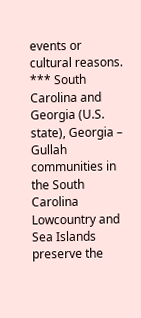events or cultural reasons. *** South Carolina and Georgia (U.S. state), Georgia – Gullah communities in the South Carolina Lowcountry and Sea Islands preserve the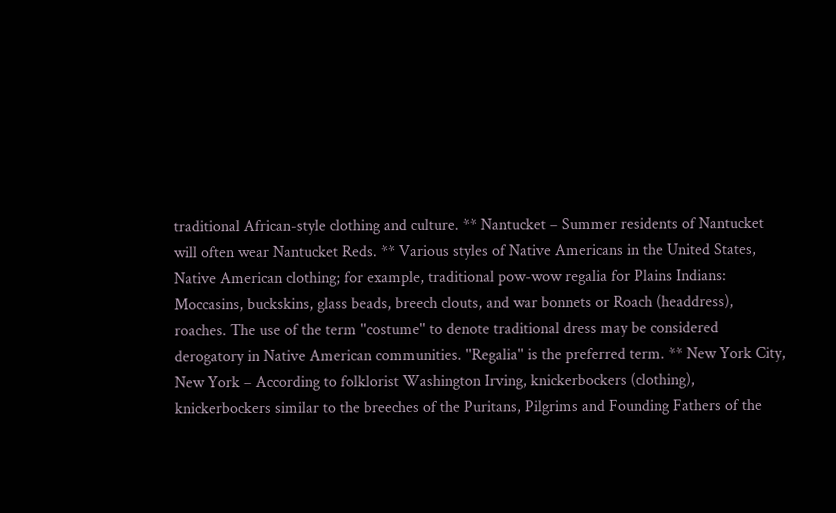traditional African-style clothing and culture. ** Nantucket – Summer residents of Nantucket will often wear Nantucket Reds. ** Various styles of Native Americans in the United States, Native American clothing; for example, traditional pow-wow regalia for Plains Indians: Moccasins, buckskins, glass beads, breech clouts, and war bonnets or Roach (headdress), roaches. The use of the term ''costume'' to denote traditional dress may be considered derogatory in Native American communities. ''Regalia'' is the preferred term. ** New York City, New York – According to folklorist Washington Irving, knickerbockers (clothing), knickerbockers similar to the breeches of the Puritans, Pilgrims and Founding Fathers of the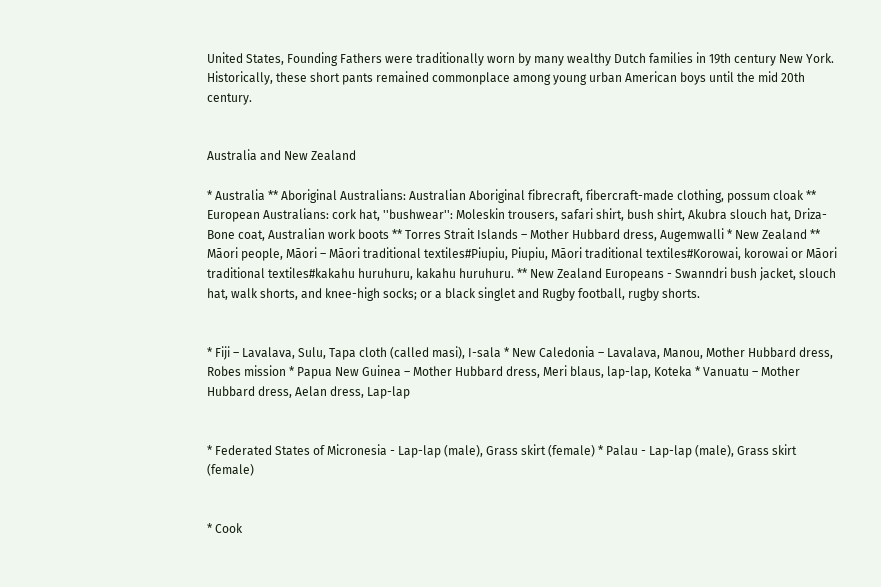United States, Founding Fathers were traditionally worn by many wealthy Dutch families in 19th century New York. Historically, these short pants remained commonplace among young urban American boys until the mid 20th century.


Australia and New Zealand

* Australia ** Aboriginal Australians: Australian Aboriginal fibrecraft, fibercraft-made clothing, possum cloak ** European Australians: cork hat, ''bushwear'': Moleskin trousers, safari shirt, bush shirt, Akubra slouch hat, Driza-Bone coat, Australian work boots ** Torres Strait Islands – Mother Hubbard dress, Augemwalli * New Zealand ** Māori people, Māori – Māori traditional textiles#Piupiu, Piupiu, Māori traditional textiles#Korowai, korowai or Māori traditional textiles#kakahu huruhuru, kakahu huruhuru. ** New Zealand Europeans - Swanndri bush jacket, slouch hat, walk shorts, and knee-high socks; or a black singlet and Rugby football, rugby shorts.


* Fiji – Lavalava, Sulu, Tapa cloth (called masi), I-sala * New Caledonia – Lavalava, Manou, Mother Hubbard dress, Robes mission * Papua New Guinea – Mother Hubbard dress, Meri blaus, lap-lap, Koteka * Vanuatu – Mother Hubbard dress, Aelan dress, Lap-lap


* Federated States of Micronesia - Lap-lap (male), Grass skirt (female) * Palau - Lap-lap (male), Grass skirt (female)


* Cook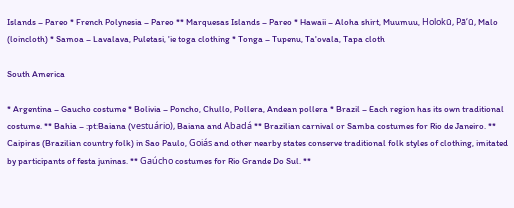Islands – Pareo * French Polynesia – Pareo ** Marquesas Islands – Pareo * Hawaii – Aloha shirt, Muumuu, Holokū, Pāʻū, Malo (loincloth) * Samoa – Lavalava, Puletasi, 'ie toga clothing * Tonga – Tupenu, Ta'ovala, Tapa cloth

South America

* Argentina – Gaucho costume * Bolivia – Poncho, Chullo, Pollera, Andean pollera * Brazil – Each region has its own traditional costume. ** Bahia – :pt:Baiana (vestuário), Baiana and Abadá ** Brazilian carnival or Samba costumes for Rio de Janeiro. ** Caipiras (Brazilian country folk) in Sao Paulo, Goiás and other nearby states conserve traditional folk styles of clothing, imitated by participants of festa juninas. ** Gaúcho costumes for Rio Grande Do Sul. **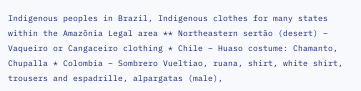Indigenous peoples in Brazil, Indigenous clothes for many states within the Amazônia Legal area ** Northeastern sertão (desert) – Vaqueiro or Cangaceiro clothing * Chile – Huaso costume: Chamanto, Chupalla * Colombia – Sombrero Vueltiao, ruana, shirt, white shirt, trousers and espadrille, alpargatas (male),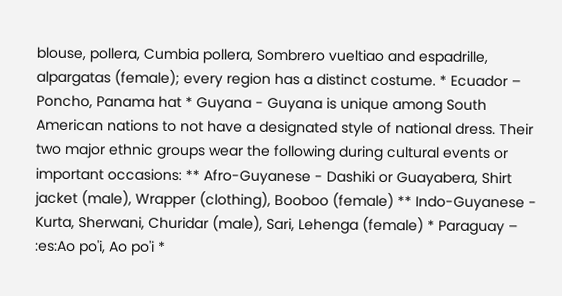blouse, pollera, Cumbia pollera, Sombrero vueltiao and espadrille, alpargatas (female); every region has a distinct costume. * Ecuador – Poncho, Panama hat * Guyana - Guyana is unique among South American nations to not have a designated style of national dress. Their two major ethnic groups wear the following during cultural events or important occasions: ** Afro-Guyanese - Dashiki or Guayabera, Shirt jacket (male), Wrapper (clothing), Booboo (female) ** Indo-Guyanese - Kurta, Sherwani, Churidar (male), Sari, Lehenga (female) * Paraguay – :es:Ao po'i, Ao po'i *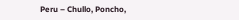Peru – Chullo, Poncho,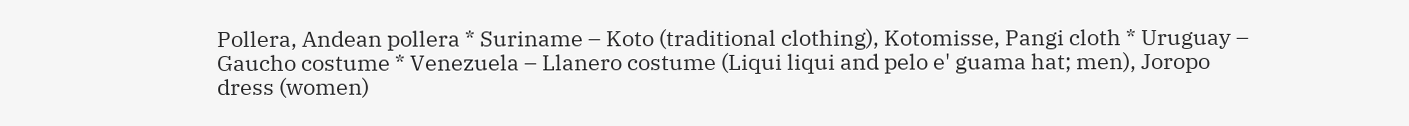Pollera, Andean pollera * Suriname – Koto (traditional clothing), Kotomisse, Pangi cloth * Uruguay – Gaucho costume * Venezuela – Llanero costume (Liqui liqui and pelo e' guama hat; men), Joropo dress (women)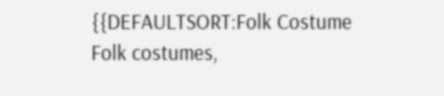{{DEFAULTSORT:Folk Costume Folk costumes,